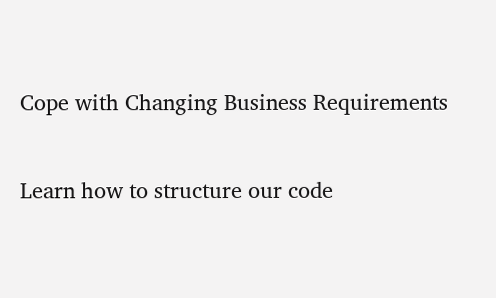Cope with Changing Business Requirements

Learn how to structure our code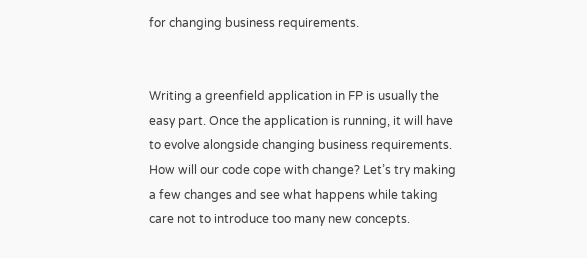for changing business requirements.


Writing a greenfield application in FP is usually the easy part. Once the application is running, it will have to evolve alongside changing business requirements. How will our code cope with change? Let’s try making a few changes and see what happens while taking care not to introduce too many new concepts.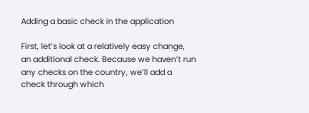Adding a basic check in the application

First, let’s look at a relatively easy change, an additional check. Because we haven’t run any checks on the country, we’ll add a check through which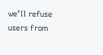we’ll refuse users from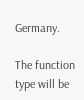Germany.

The function type will be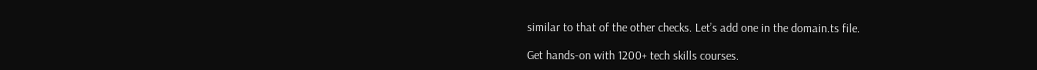similar to that of the other checks. Let’s add one in the domain.ts file.

Get hands-on with 1200+ tech skills courses.